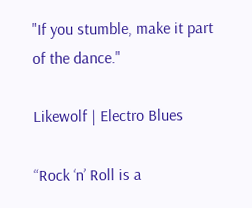"If you stumble, make it part of the dance."

Likewolf | Electro Blues

“Rock ‘n’ Roll is a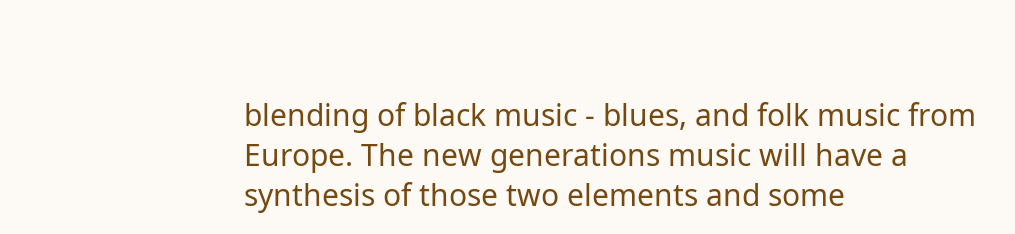blending of black music - blues, and folk music from Europe. The new generations music will have a synthesis of those two elements and some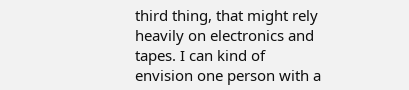third thing, that might rely heavily on electronics and tapes. I can kind of envision one person with a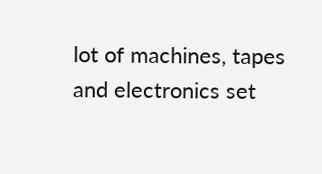lot of machines, tapes and electronics set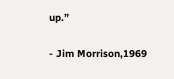up.”

- Jim Morrison,1969